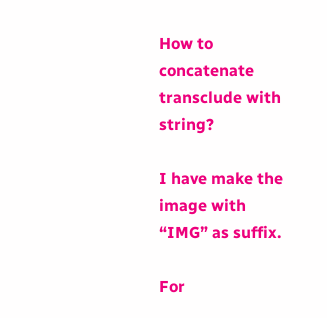How to concatenate transclude with string?

I have make the image with “IMG” as suffix.

For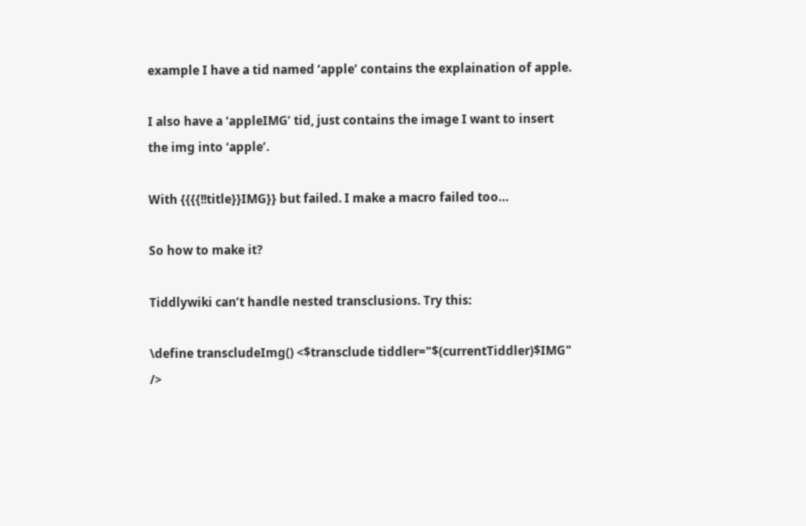example I have a tid named ‘apple’ contains the explaination of apple.

I also have a ‘appleIMG’ tid, just contains the image I want to insert the img into ‘apple’.

With {{{{!!title}}IMG}} but failed. I make a macro failed too…

So how to make it?

Tiddlywiki can’t handle nested transclusions. Try this:

\define transcludeImg() <$transclude tiddler="$(currentTiddler)$IMG" />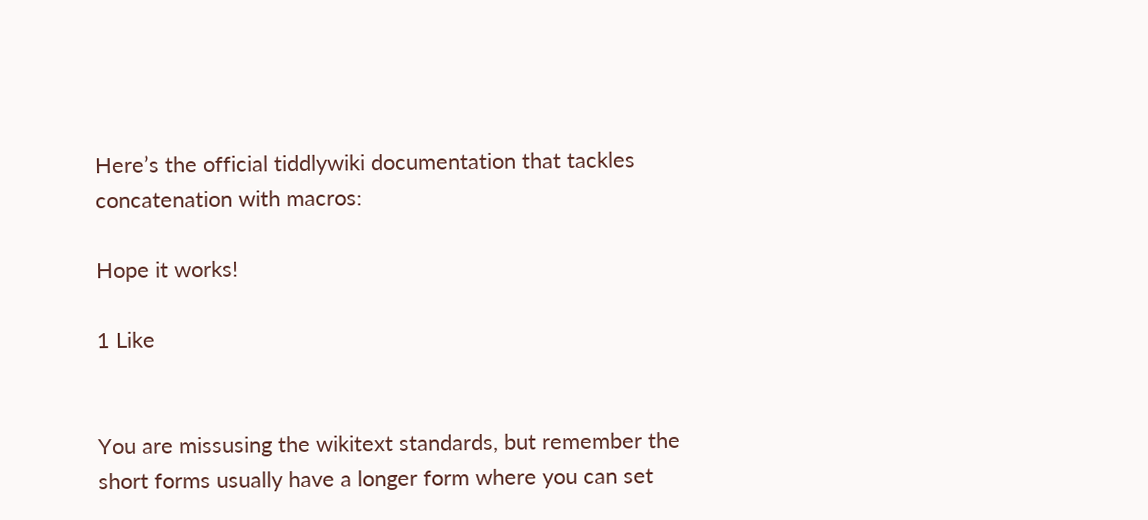Here’s the official tiddlywiki documentation that tackles concatenation with macros:

Hope it works!

1 Like


You are missusing the wikitext standards, but remember the short forms usually have a longer form where you can set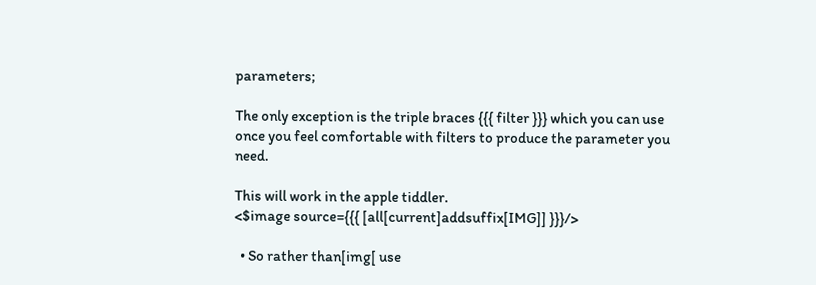parameters;

The only exception is the triple braces {{{ filter }}} which you can use once you feel comfortable with filters to produce the parameter you need.

This will work in the apple tiddler.
<$image source={{{ [all[current]addsuffix[IMG]] }}}/>

  • So rather than[img[ use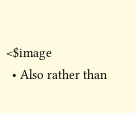<$image
  • Also rather than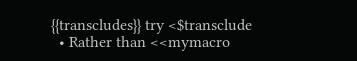{{transcludes}} try <$transclude
  • Rather than <<mymacro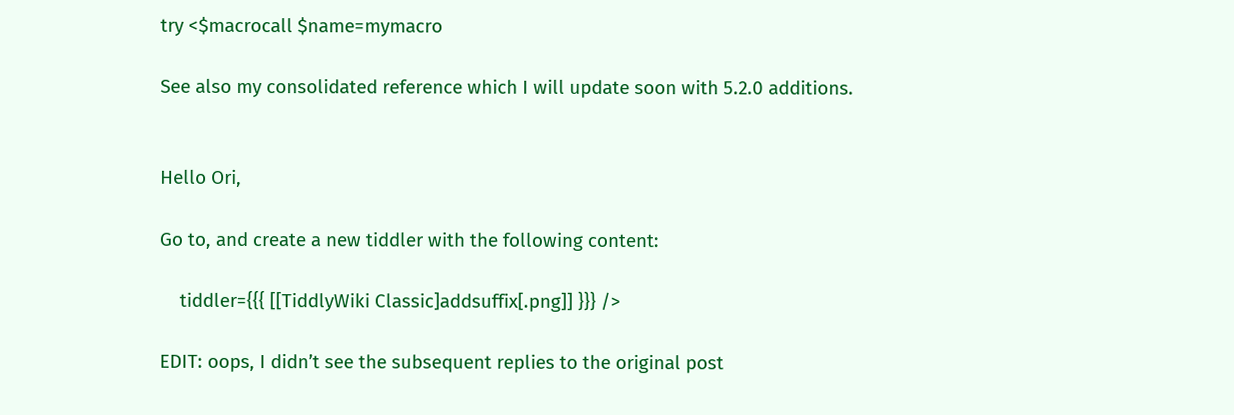try <$macrocall $name=mymacro

See also my consolidated reference which I will update soon with 5.2.0 additions.


Hello Ori,

Go to, and create a new tiddler with the following content:

    tiddler={{{ [[TiddlyWiki Classic]addsuffix[.png]] }}} />

EDIT: oops, I didn’t see the subsequent replies to the original post